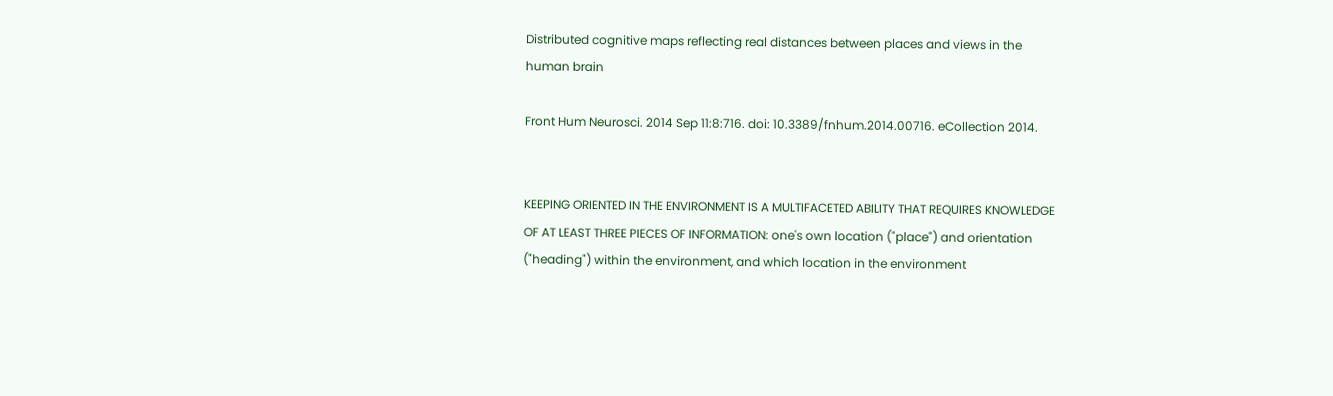Distributed cognitive maps reflecting real distances between places and views in the human brain

Front Hum Neurosci. 2014 Sep 11:8:716. doi: 10.3389/fnhum.2014.00716. eCollection 2014.


KEEPING ORIENTED IN THE ENVIRONMENT IS A MULTIFACETED ABILITY THAT REQUIRES KNOWLEDGE OF AT LEAST THREE PIECES OF INFORMATION: one's own location ("place") and orientation ("heading") within the environment, and which location in the environment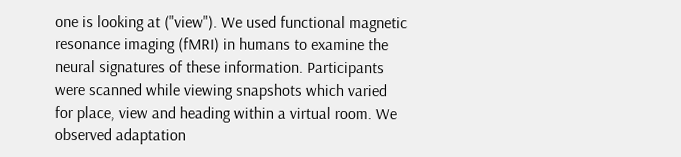one is looking at ("view"). We used functional magnetic resonance imaging (fMRI) in humans to examine the neural signatures of these information. Participants were scanned while viewing snapshots which varied for place, view and heading within a virtual room. We observed adaptation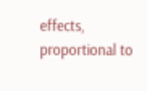effects, proportional to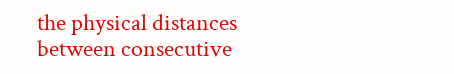the physical distances between consecutive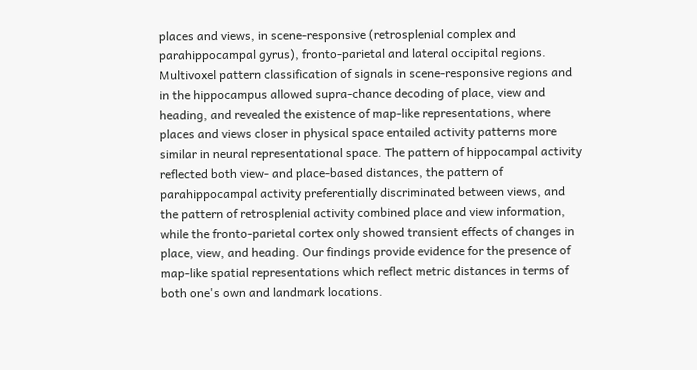places and views, in scene-responsive (retrosplenial complex and parahippocampal gyrus), fronto-parietal and lateral occipital regions. Multivoxel pattern classification of signals in scene-responsive regions and in the hippocampus allowed supra-chance decoding of place, view and heading, and revealed the existence of map-like representations, where places and views closer in physical space entailed activity patterns more similar in neural representational space. The pattern of hippocampal activity reflected both view- and place-based distances, the pattern of parahippocampal activity preferentially discriminated between views, and the pattern of retrosplenial activity combined place and view information, while the fronto-parietal cortex only showed transient effects of changes in place, view, and heading. Our findings provide evidence for the presence of map-like spatial representations which reflect metric distances in terms of both one's own and landmark locations.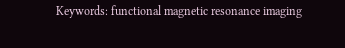Keywords: functional magnetic resonance imaging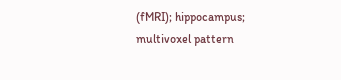(fMRI); hippocampus; multivoxel pattern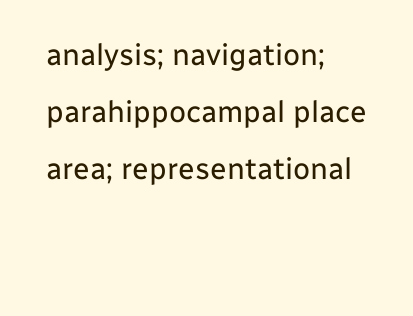analysis; navigation; parahippocampal place area; representational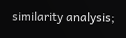similarity analysis;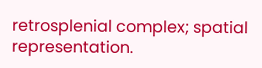retrosplenial complex; spatial representation.